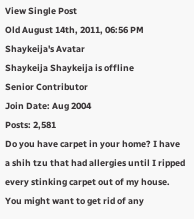View Single Post
Old August 14th, 2011, 06:56 PM
Shaykeija's Avatar
Shaykeija Shaykeija is offline
Senior Contributor
Join Date: Aug 2004
Posts: 2,581
Do you have carpet in your home? I have a shih tzu that had allergies until I ripped every stinking carpet out of my house. You might want to get rid of any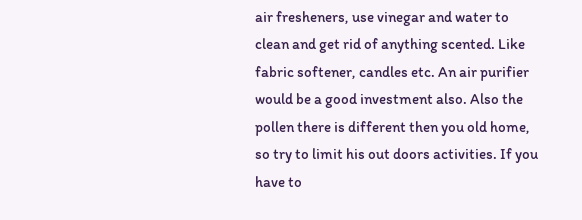air fresheners, use vinegar and water to clean and get rid of anything scented. Like fabric softener, candles etc. An air purifier would be a good investment also. Also the pollen there is different then you old home, so try to limit his out doors activities. If you have to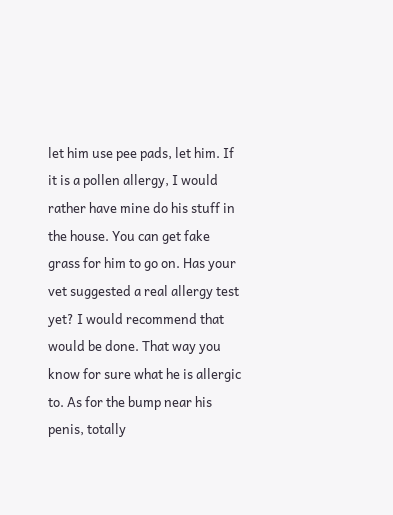let him use pee pads, let him. If it is a pollen allergy, I would rather have mine do his stuff in the house. You can get fake grass for him to go on. Has your vet suggested a real allergy test yet? I would recommend that would be done. That way you know for sure what he is allergic to. As for the bump near his penis, totally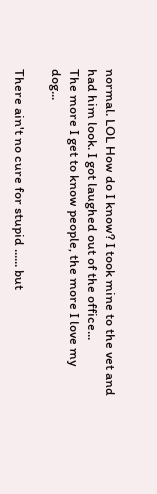normal. LOL How do I know? I took mine to the vet and had him look. I got laughed out of the office...
The more I get to know people, the more I love my dog...

There ain't no cure for stupid ...... but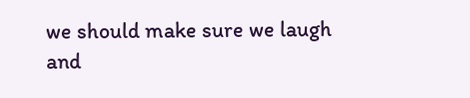we should make sure we laugh and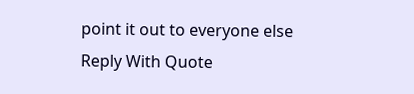point it out to everyone else
Reply With Quote